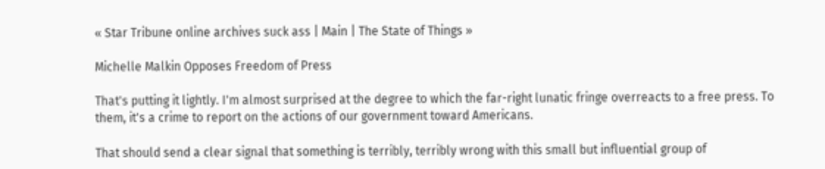« Star Tribune online archives suck ass | Main | The State of Things »

Michelle Malkin Opposes Freedom of Press

That's putting it lightly. I'm almost surprised at the degree to which the far-right lunatic fringe overreacts to a free press. To them, it's a crime to report on the actions of our government toward Americans.

That should send a clear signal that something is terribly, terribly wrong with this small but influential group of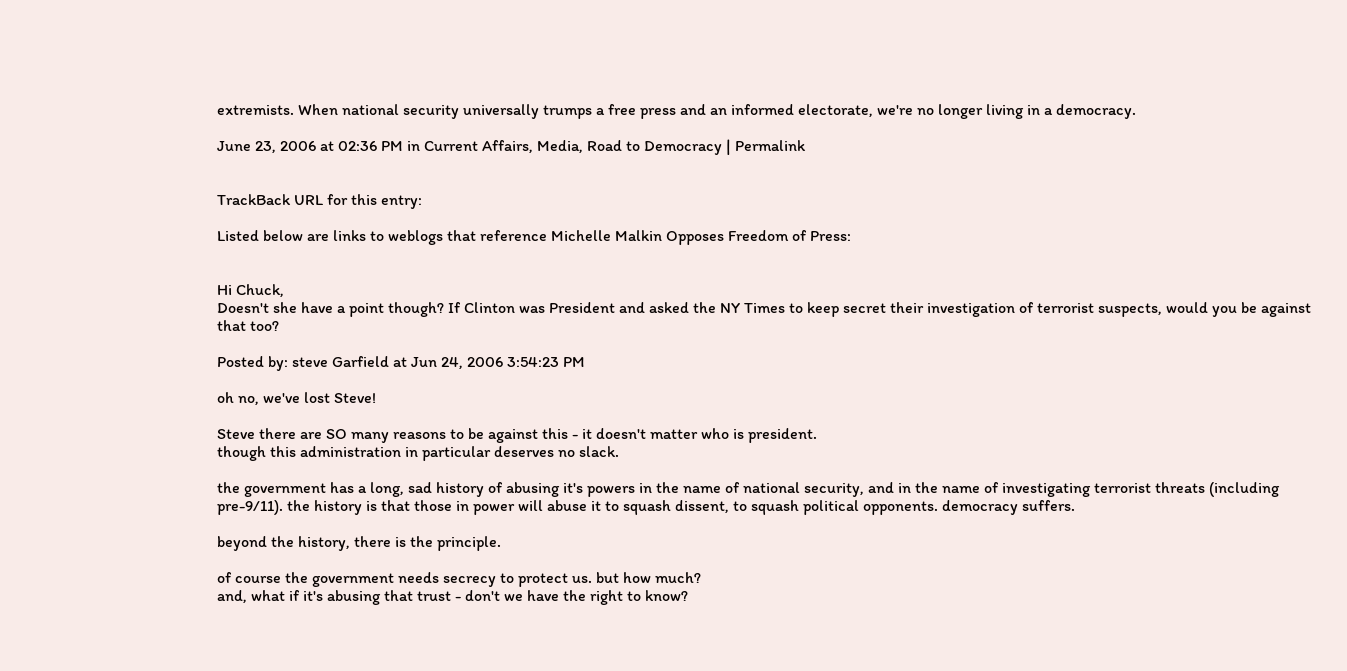extremists. When national security universally trumps a free press and an informed electorate, we're no longer living in a democracy.

June 23, 2006 at 02:36 PM in Current Affairs, Media, Road to Democracy | Permalink


TrackBack URL for this entry:

Listed below are links to weblogs that reference Michelle Malkin Opposes Freedom of Press:


Hi Chuck,
Doesn't she have a point though? If Clinton was President and asked the NY Times to keep secret their investigation of terrorist suspects, would you be against that too?

Posted by: steve Garfield at Jun 24, 2006 3:54:23 PM

oh no, we've lost Steve!

Steve there are SO many reasons to be against this - it doesn't matter who is president.
though this administration in particular deserves no slack.

the government has a long, sad history of abusing it's powers in the name of national security, and in the name of investigating terrorist threats (including pre-9/11). the history is that those in power will abuse it to squash dissent, to squash political opponents. democracy suffers.

beyond the history, there is the principle.

of course the government needs secrecy to protect us. but how much?
and, what if it's abusing that trust - don't we have the right to know?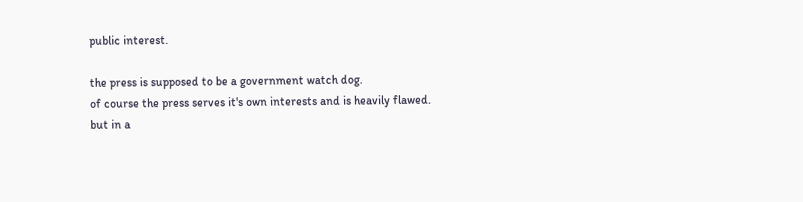public interest.

the press is supposed to be a government watch dog.
of course the press serves it's own interests and is heavily flawed.
but in a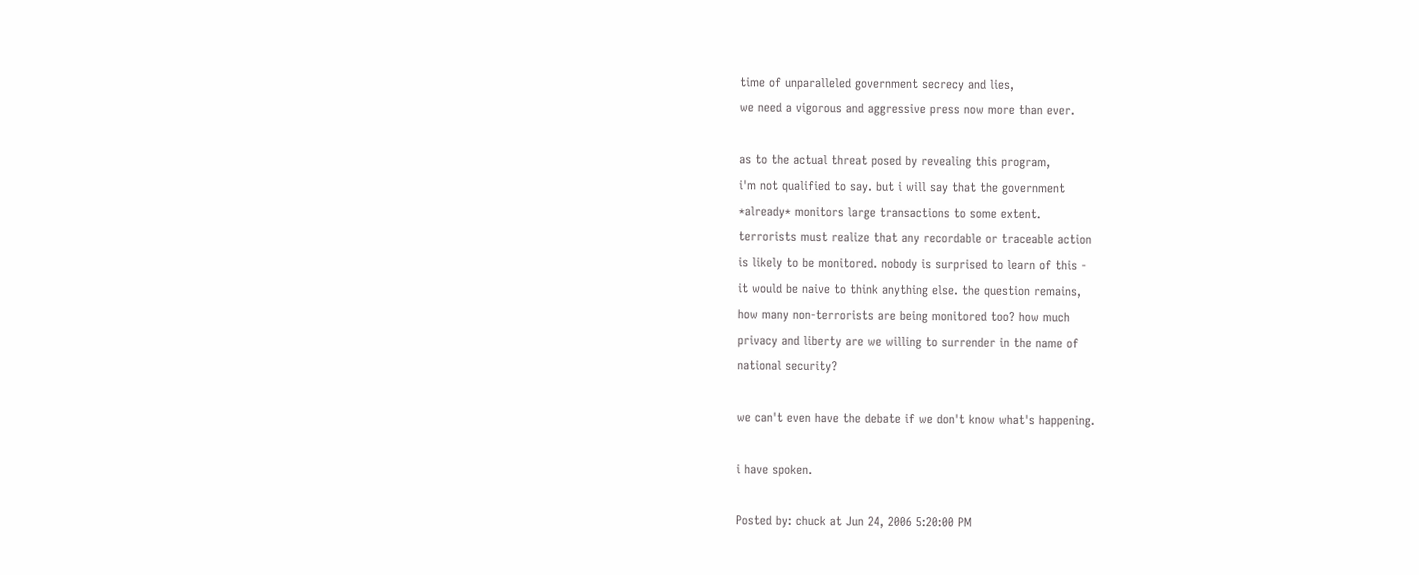time of unparalleled government secrecy and lies,
we need a vigorous and aggressive press now more than ever.

as to the actual threat posed by revealing this program,
i'm not qualified to say. but i will say that the government
*already* monitors large transactions to some extent.
terrorists must realize that any recordable or traceable action
is likely to be monitored. nobody is surprised to learn of this -
it would be naive to think anything else. the question remains,
how many non-terrorists are being monitored too? how much
privacy and liberty are we willing to surrender in the name of
national security?

we can't even have the debate if we don't know what's happening.

i have spoken.

Posted by: chuck at Jun 24, 2006 5:20:00 PM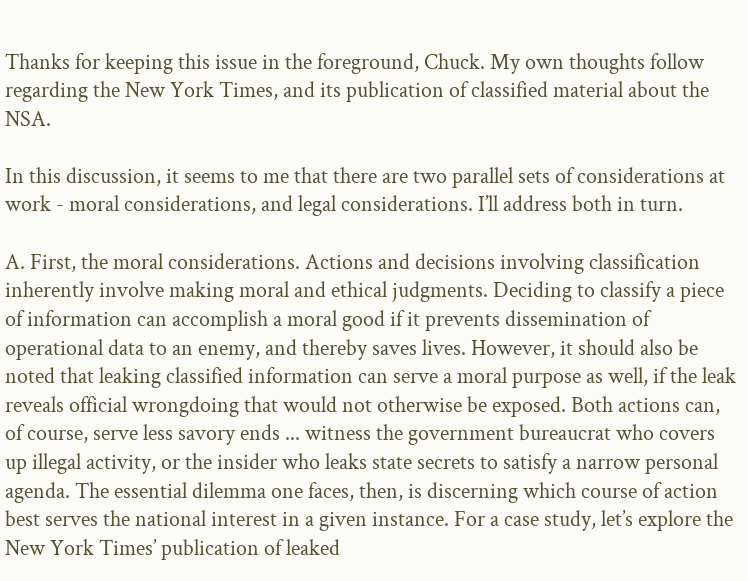Thanks for keeping this issue in the foreground, Chuck. My own thoughts follow regarding the New York Times, and its publication of classified material about the NSA.

In this discussion, it seems to me that there are two parallel sets of considerations at work - moral considerations, and legal considerations. I’ll address both in turn.

A. First, the moral considerations. Actions and decisions involving classification inherently involve making moral and ethical judgments. Deciding to classify a piece of information can accomplish a moral good if it prevents dissemination of operational data to an enemy, and thereby saves lives. However, it should also be noted that leaking classified information can serve a moral purpose as well, if the leak reveals official wrongdoing that would not otherwise be exposed. Both actions can, of course, serve less savory ends ... witness the government bureaucrat who covers up illegal activity, or the insider who leaks state secrets to satisfy a narrow personal agenda. The essential dilemma one faces, then, is discerning which course of action best serves the national interest in a given instance. For a case study, let’s explore the New York Times’ publication of leaked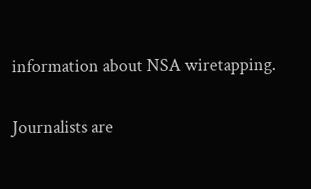information about NSA wiretapping.

Journalists are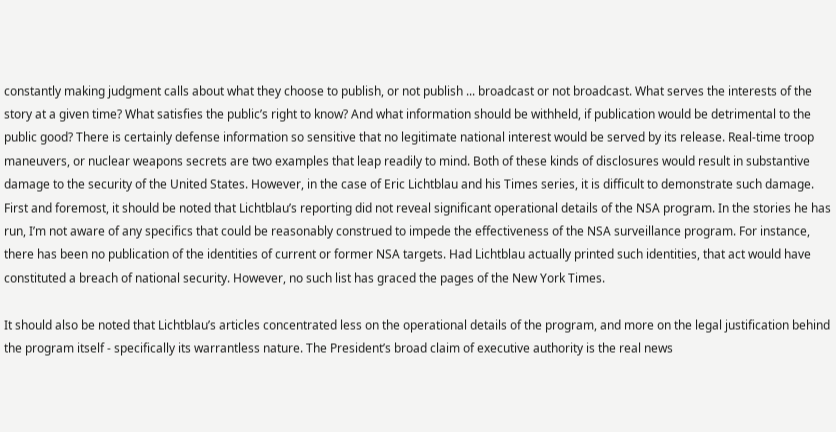constantly making judgment calls about what they choose to publish, or not publish ... broadcast or not broadcast. What serves the interests of the story at a given time? What satisfies the public’s right to know? And what information should be withheld, if publication would be detrimental to the public good? There is certainly defense information so sensitive that no legitimate national interest would be served by its release. Real-time troop maneuvers, or nuclear weapons secrets are two examples that leap readily to mind. Both of these kinds of disclosures would result in substantive damage to the security of the United States. However, in the case of Eric Lichtblau and his Times series, it is difficult to demonstrate such damage. First and foremost, it should be noted that Lichtblau’s reporting did not reveal significant operational details of the NSA program. In the stories he has run, I’m not aware of any specifics that could be reasonably construed to impede the effectiveness of the NSA surveillance program. For instance, there has been no publication of the identities of current or former NSA targets. Had Lichtblau actually printed such identities, that act would have constituted a breach of national security. However, no such list has graced the pages of the New York Times.

It should also be noted that Lichtblau’s articles concentrated less on the operational details of the program, and more on the legal justification behind the program itself - specifically its warrantless nature. The President’s broad claim of executive authority is the real news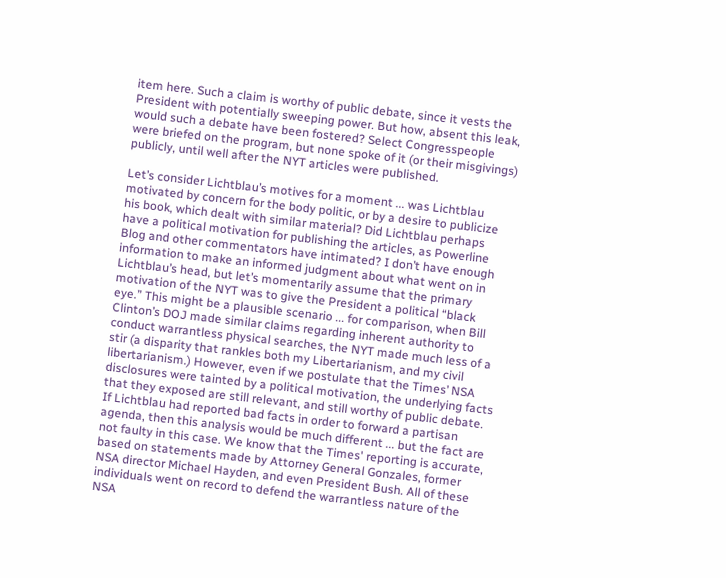item here. Such a claim is worthy of public debate, since it vests the President with potentially sweeping power. But how, absent this leak, would such a debate have been fostered? Select Congresspeople were briefed on the program, but none spoke of it (or their misgivings) publicly, until well after the NYT articles were published.

Let’s consider Lichtblau’s motives for a moment ... was Lichtblau motivated by concern for the body politic, or by a desire to publicize his book, which dealt with similar material? Did Lichtblau perhaps have a political motivation for publishing the articles, as Powerline Blog and other commentators have intimated? I don’t have enough information to make an informed judgment about what went on in Lichtblau’s head, but let’s momentarily assume that the primary motivation of the NYT was to give the President a political “black eye.” This might be a plausible scenario ... for comparison, when Bill Clinton’s DOJ made similar claims regarding inherent authority to conduct warrantless physical searches, the NYT made much less of a stir (a disparity that rankles both my Libertarianism, and my civil libertarianism.) However, even if we postulate that the Times’ NSA disclosures were tainted by a political motivation, the underlying facts that they exposed are still relevant, and still worthy of public debate. If Lichtblau had reported bad facts in order to forward a partisan agenda, then this analysis would be much different ... but the fact are not faulty in this case. We know that the Times' reporting is accurate, based on statements made by Attorney General Gonzales, former NSA director Michael Hayden, and even President Bush. All of these individuals went on record to defend the warrantless nature of the NSA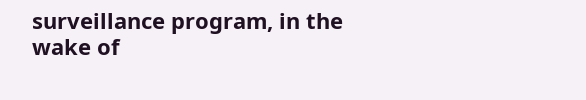surveillance program, in the wake of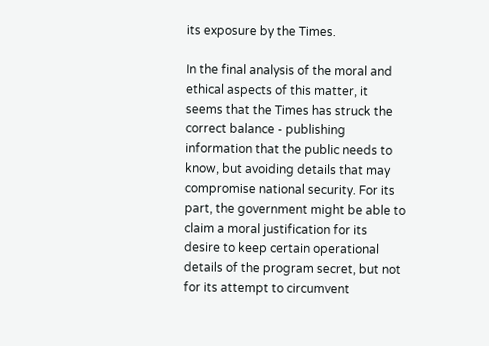its exposure by the Times.

In the final analysis of the moral and ethical aspects of this matter, it seems that the Times has struck the correct balance - publishing information that the public needs to know, but avoiding details that may compromise national security. For its part, the government might be able to claim a moral justification for its desire to keep certain operational details of the program secret, but not for its attempt to circumvent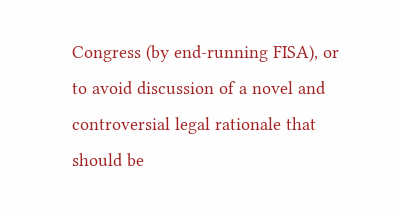Congress (by end-running FISA), or to avoid discussion of a novel and controversial legal rationale that should be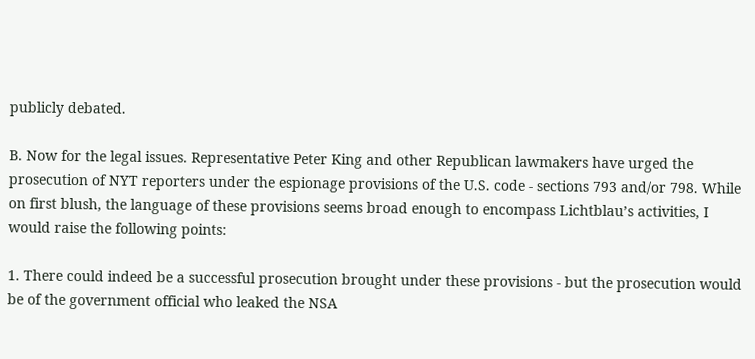publicly debated.

B. Now for the legal issues. Representative Peter King and other Republican lawmakers have urged the prosecution of NYT reporters under the espionage provisions of the U.S. code - sections 793 and/or 798. While on first blush, the language of these provisions seems broad enough to encompass Lichtblau’s activities, I would raise the following points:

1. There could indeed be a successful prosecution brought under these provisions - but the prosecution would be of the government official who leaked the NSA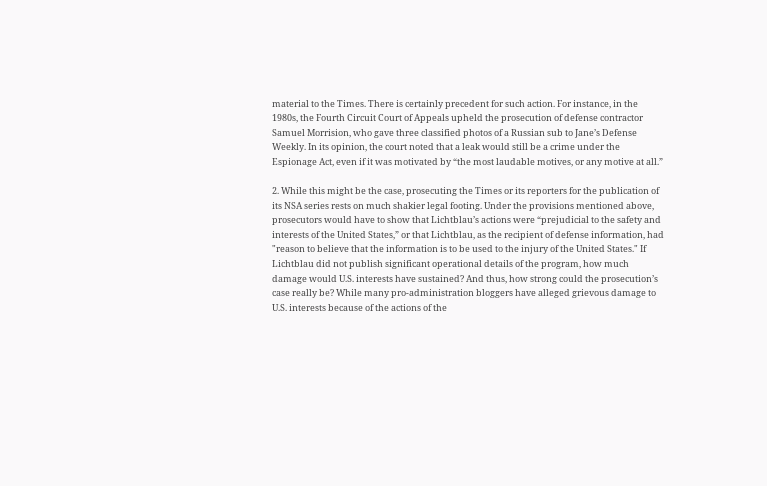material to the Times. There is certainly precedent for such action. For instance, in the 1980s, the Fourth Circuit Court of Appeals upheld the prosecution of defense contractor Samuel Morrision, who gave three classified photos of a Russian sub to Jane’s Defense Weekly. In its opinion, the court noted that a leak would still be a crime under the Espionage Act, even if it was motivated by “the most laudable motives, or any motive at all.”

2. While this might be the case, prosecuting the Times or its reporters for the publication of its NSA series rests on much shakier legal footing. Under the provisions mentioned above, prosecutors would have to show that Lichtblau’s actions were “prejudicial to the safety and interests of the United States,” or that Lichtblau, as the recipient of defense information, had "reason to believe that the information is to be used to the injury of the United States." If Lichtblau did not publish significant operational details of the program, how much damage would U.S. interests have sustained? And thus, how strong could the prosecution’s case really be? While many pro-administration bloggers have alleged grievous damage to U.S. interests because of the actions of the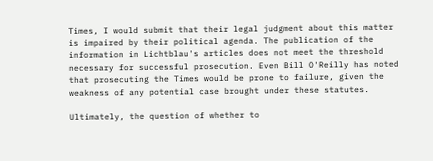Times, I would submit that their legal judgment about this matter is impaired by their political agenda. The publication of the information in Lichtblau's articles does not meet the threshold necessary for successful prosecution. Even Bill O'Reilly has noted that prosecuting the Times would be prone to failure, given the weakness of any potential case brought under these statutes.

Ultimately, the question of whether to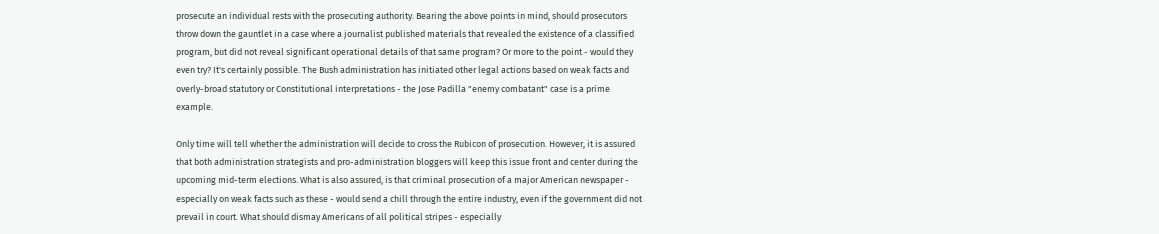prosecute an individual rests with the prosecuting authority. Bearing the above points in mind, should prosecutors throw down the gauntlet in a case where a journalist published materials that revealed the existence of a classified program, but did not reveal significant operational details of that same program? Or more to the point - would they even try? It's certainly possible. The Bush administration has initiated other legal actions based on weak facts and overly-broad statutory or Constitutional interpretations - the Jose Padilla "enemy combatant" case is a prime example.

Only time will tell whether the administration will decide to cross the Rubicon of prosecution. However, it is assured that both administration strategists and pro-administration bloggers will keep this issue front and center during the upcoming mid-term elections. What is also assured, is that criminal prosecution of a major American newspaper - especially on weak facts such as these - would send a chill through the entire industry, even if the government did not prevail in court. What should dismay Americans of all political stripes - especially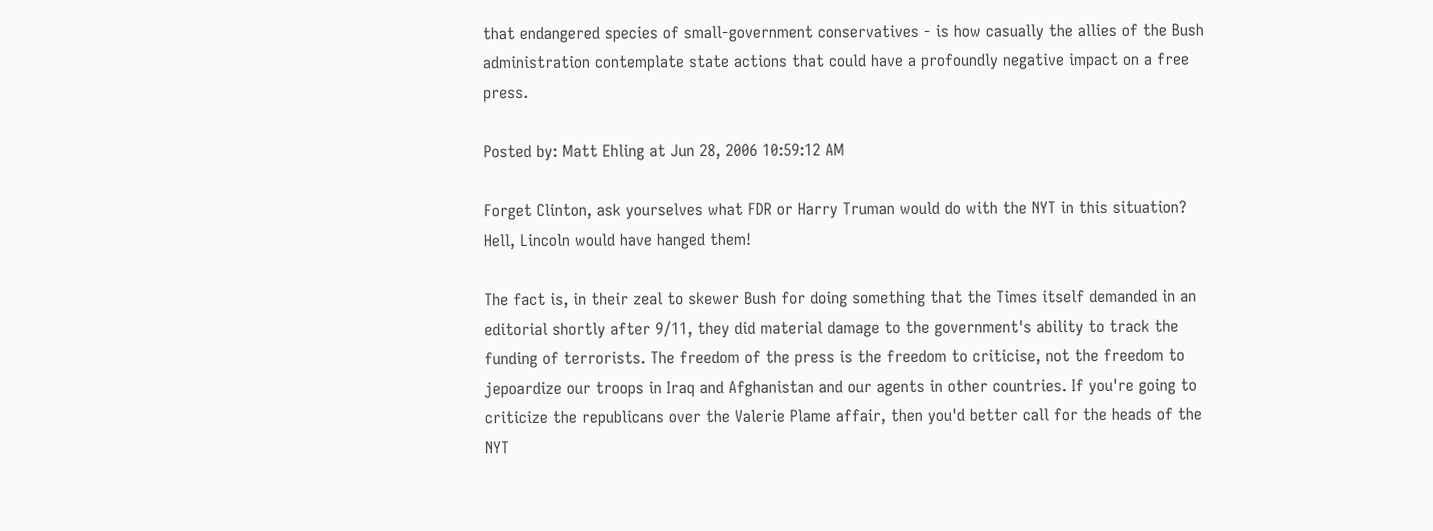that endangered species of small-government conservatives - is how casually the allies of the Bush administration contemplate state actions that could have a profoundly negative impact on a free press.

Posted by: Matt Ehling at Jun 28, 2006 10:59:12 AM

Forget Clinton, ask yourselves what FDR or Harry Truman would do with the NYT in this situation? Hell, Lincoln would have hanged them!

The fact is, in their zeal to skewer Bush for doing something that the Times itself demanded in an editorial shortly after 9/11, they did material damage to the government's ability to track the funding of terrorists. The freedom of the press is the freedom to criticise, not the freedom to jepoardize our troops in Iraq and Afghanistan and our agents in other countries. If you're going to criticize the republicans over the Valerie Plame affair, then you'd better call for the heads of the NYT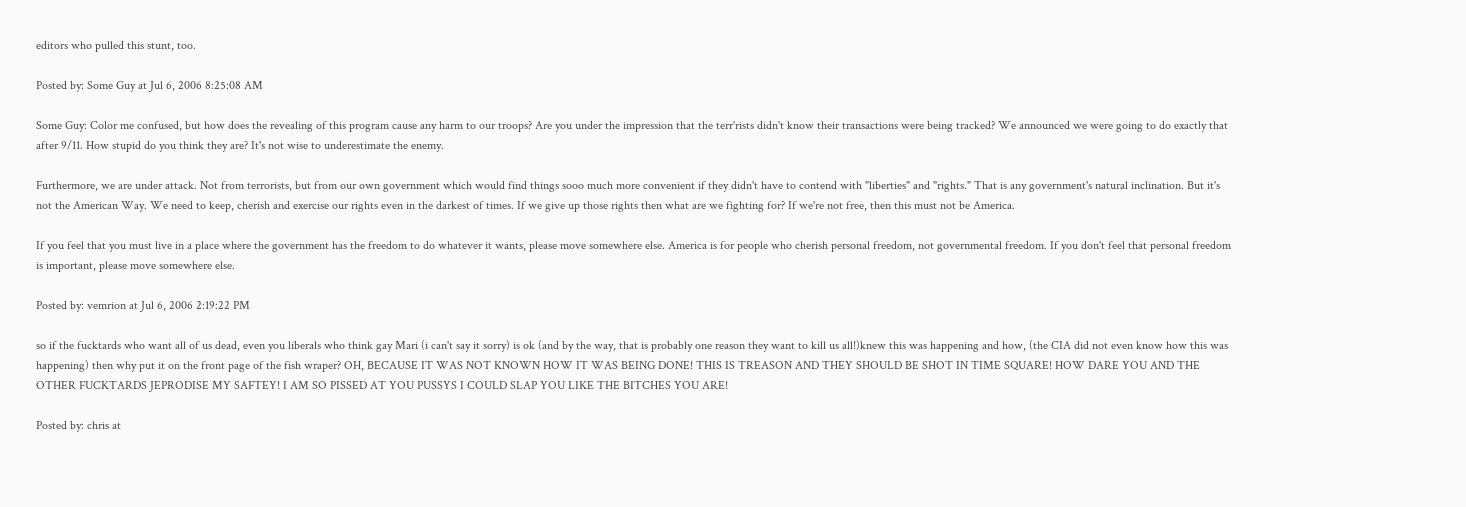editors who pulled this stunt, too.

Posted by: Some Guy at Jul 6, 2006 8:25:08 AM

Some Guy: Color me confused, but how does the revealing of this program cause any harm to our troops? Are you under the impression that the terr'rists didn't know their transactions were being tracked? We announced we were going to do exactly that after 9/11. How stupid do you think they are? It's not wise to underestimate the enemy.

Furthermore, we are under attack. Not from terrorists, but from our own government which would find things sooo much more convenient if they didn't have to contend with "liberties" and "rights." That is any government's natural inclination. But it's not the American Way. We need to keep, cherish and exercise our rights even in the darkest of times. If we give up those rights then what are we fighting for? If we're not free, then this must not be America.

If you feel that you must live in a place where the government has the freedom to do whatever it wants, please move somewhere else. America is for people who cherish personal freedom, not governmental freedom. If you don't feel that personal freedom is important, please move somewhere else.

Posted by: vemrion at Jul 6, 2006 2:19:22 PM

so if the fucktards who want all of us dead, even you liberals who think gay Mari (i can't say it sorry) is ok (and by the way, that is probably one reason they want to kill us all!)knew this was happening and how, (the CIA did not even know how this was happening) then why put it on the front page of the fish wraper? OH, BECAUSE IT WAS NOT KNOWN HOW IT WAS BEING DONE! THIS IS TREASON AND THEY SHOULD BE SHOT IN TIME SQUARE! HOW DARE YOU AND THE OTHER FUCKTARDS JEPRODISE MY SAFTEY! I AM SO PISSED AT YOU PUSSYS I COULD SLAP YOU LIKE THE BITCHES YOU ARE!

Posted by: chris at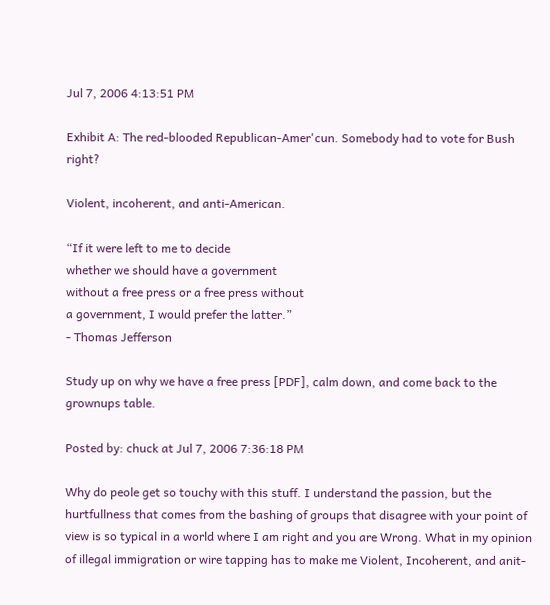Jul 7, 2006 4:13:51 PM

Exhibit A: The red-blooded Republican-Amer'cun. Somebody had to vote for Bush right?

Violent, incoherent, and anti-American.

“If it were left to me to decide
whether we should have a government
without a free press or a free press without
a government, I would prefer the latter.”
- Thomas Jefferson

Study up on why we have a free press [PDF], calm down, and come back to the grownups table.

Posted by: chuck at Jul 7, 2006 7:36:18 PM

Why do peole get so touchy with this stuff. I understand the passion, but the hurtfullness that comes from the bashing of groups that disagree with your point of view is so typical in a world where I am right and you are Wrong. What in my opinion of illegal immigration or wire tapping has to make me Violent, Incoherent, and anit-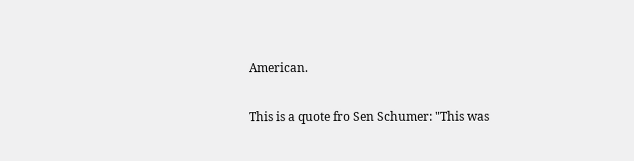American.

This is a quote fro Sen Schumer: "This was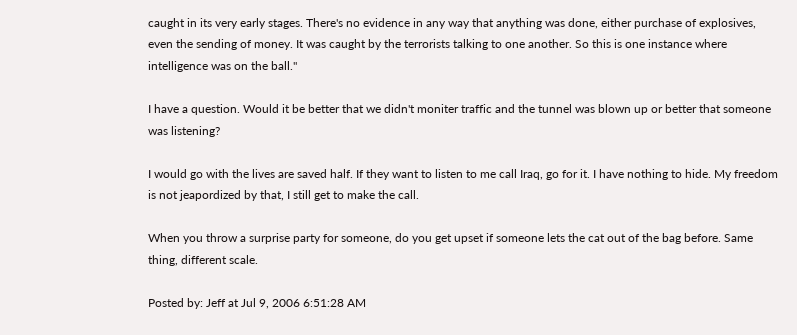caught in its very early stages. There's no evidence in any way that anything was done, either purchase of explosives, even the sending of money. It was caught by the terrorists talking to one another. So this is one instance where intelligence was on the ball."

I have a question. Would it be better that we didn't moniter traffic and the tunnel was blown up or better that someone was listening?

I would go with the lives are saved half. If they want to listen to me call Iraq, go for it. I have nothing to hide. My freedom is not jeapordized by that, I still get to make the call.

When you throw a surprise party for someone, do you get upset if someone lets the cat out of the bag before. Same thing, different scale.

Posted by: Jeff at Jul 9, 2006 6:51:28 AM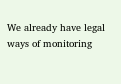We already have legal ways of monitoring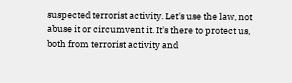suspected terrorist activity. Let's use the law, not abuse it or circumvent it. It's there to protect us, both from terrorist activity and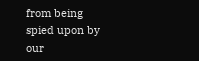from being spied upon by our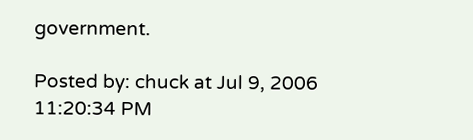government.

Posted by: chuck at Jul 9, 2006 11:20:34 PM